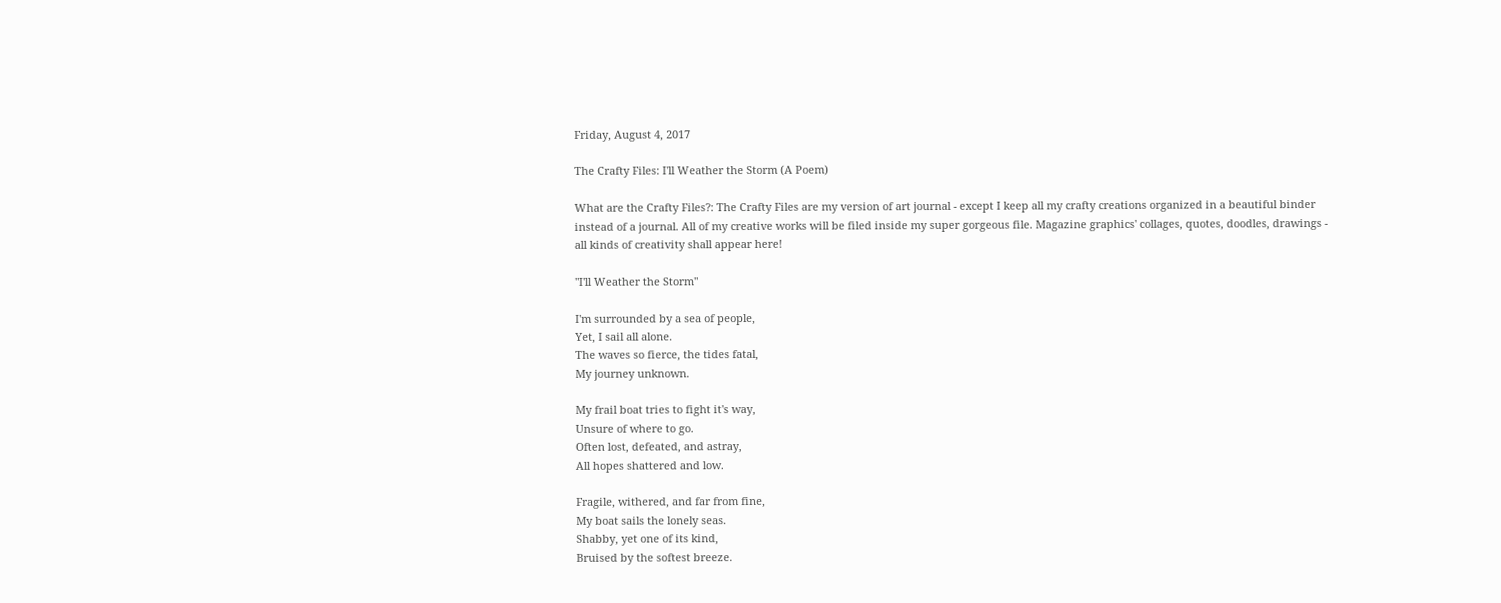Friday, August 4, 2017

The Crafty Files: I'll Weather the Storm (A Poem)

What are the Crafty Files?: The Crafty Files are my version of art journal - except I keep all my crafty creations organized in a beautiful binder instead of a journal. All of my creative works will be filed inside my super gorgeous file. Magazine graphics' collages, quotes, doodles, drawings - all kinds of creativity shall appear here!

"I'll Weather the Storm"

I'm surrounded by a sea of people,
Yet, I sail all alone.
The waves so fierce, the tides fatal,
My journey unknown.

My frail boat tries to fight it's way,
Unsure of where to go.
Often lost, defeated, and astray,
All hopes shattered and low.

Fragile, withered, and far from fine,
My boat sails the lonely seas.
Shabby, yet one of its kind,
Bruised by the softest breeze.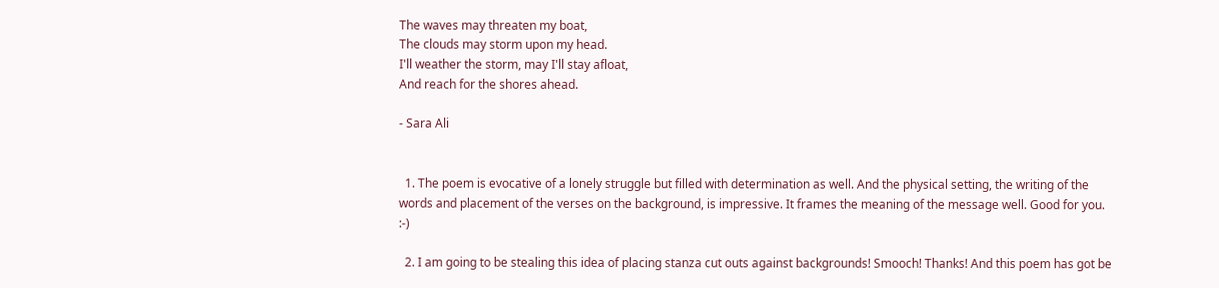The waves may threaten my boat,
The clouds may storm upon my head.
I'll weather the storm, may I'll stay afloat,
And reach for the shores ahead.

- Sara Ali


  1. The poem is evocative of a lonely struggle but filled with determination as well. And the physical setting, the writing of the words and placement of the verses on the background, is impressive. It frames the meaning of the message well. Good for you. :-)

  2. I am going to be stealing this idea of placing stanza cut outs against backgrounds! Smooch! Thanks! And this poem has got be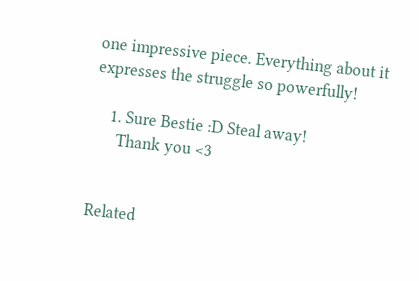one impressive piece. Everything about it expresses the struggle so powerfully!

    1. Sure Bestie :D Steal away!
      Thank you <3


Related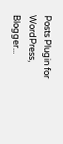Posts Plugin for WordPress, Blogger...